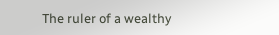The ruler of a wealthy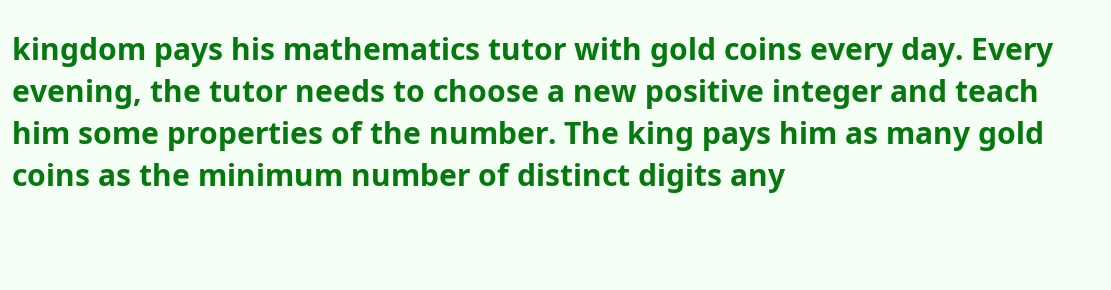kingdom pays his mathematics tutor with gold coins every day. Every evening, the tutor needs to choose a new positive integer and teach him some properties of the number. The king pays him as many gold coins as the minimum number of distinct digits any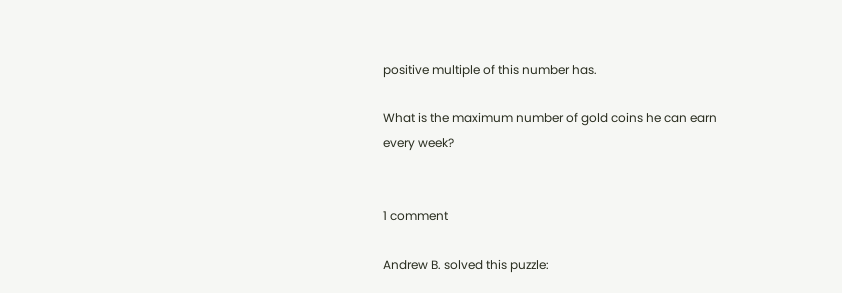positive multiple of this number has.

What is the maximum number of gold coins he can earn every week?


1 comment

Andrew B. solved this puzzle: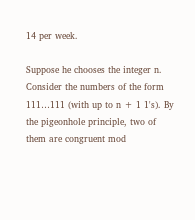14 per week.

Suppose he chooses the integer n. Consider the numbers of the form 111…111 (with up to n + 1 1's). By the pigeonhole principle, two of them are congruent mod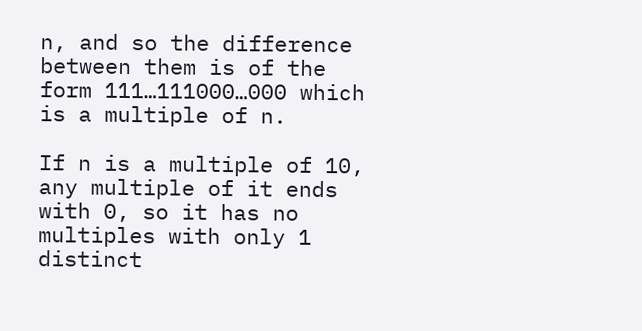n, and so the difference between them is of the form 111…111000…000 which is a multiple of n.

If n is a multiple of 10, any multiple of it ends with 0, so it has no multiples with only 1 distinct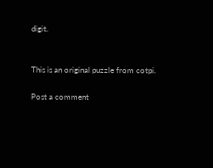digit.


This is an original puzzle from cotpi.

Post a comment